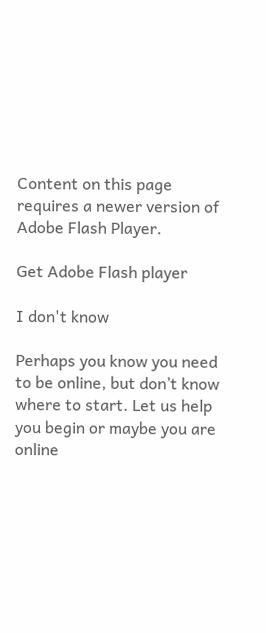Content on this page requires a newer version of Adobe Flash Player.

Get Adobe Flash player

I don't know

Perhaps you know you need to be online, but don’t know where to start. Let us help you begin or maybe you are online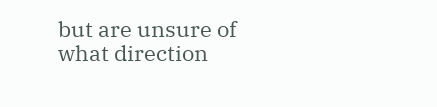but are unsure of what direction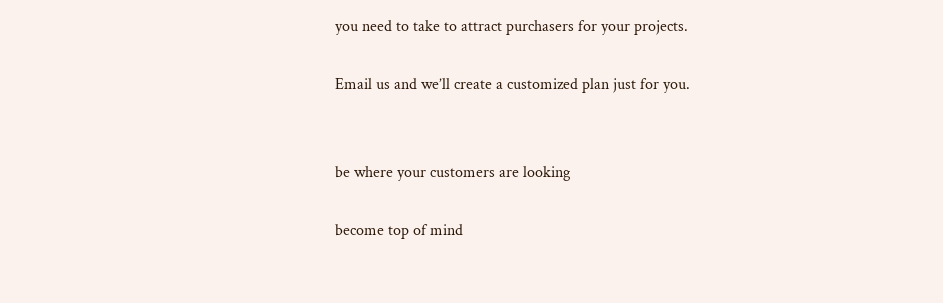you need to take to attract purchasers for your projects.

Email us and we’ll create a customized plan just for you.


be where your customers are looking

become top of mind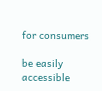for consumers

be easily accessible